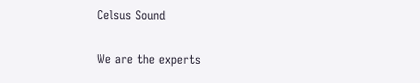Celsus Sound

We are the experts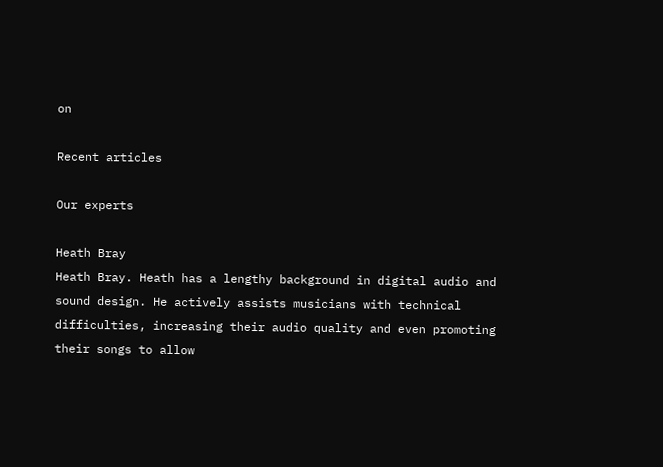on

Recent articles

Our experts

Heath Bray
Heath Bray. Heath has a lengthy background in digital audio and sound design. He actively assists musicians with technical difficulties, increasing their audio quality and even promoting their songs to allow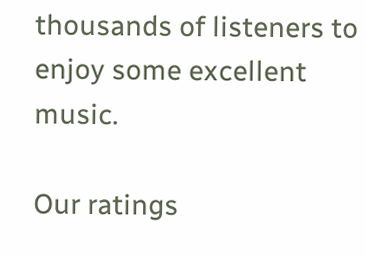thousands of listeners to enjoy some excellent music.

Our ratings